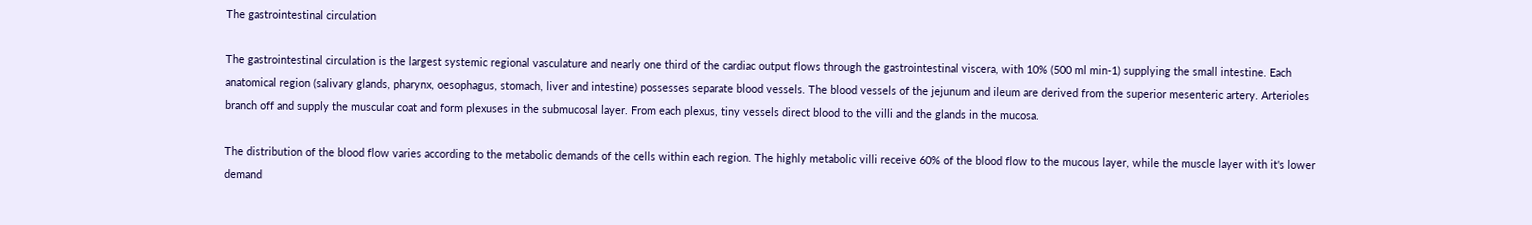The gastrointestinal circulation

The gastrointestinal circulation is the largest systemic regional vasculature and nearly one third of the cardiac output flows through the gastrointestinal viscera, with 10% (500 ml min-1) supplying the small intestine. Each anatomical region (salivary glands, pharynx, oesophagus, stomach, liver and intestine) possesses separate blood vessels. The blood vessels of the jejunum and ileum are derived from the superior mesenteric artery. Arterioles branch off and supply the muscular coat and form plexuses in the submucosal layer. From each plexus, tiny vessels direct blood to the villi and the glands in the mucosa.

The distribution of the blood flow varies according to the metabolic demands of the cells within each region. The highly metabolic villi receive 60% of the blood flow to the mucous layer, while the muscle layer with it's lower demand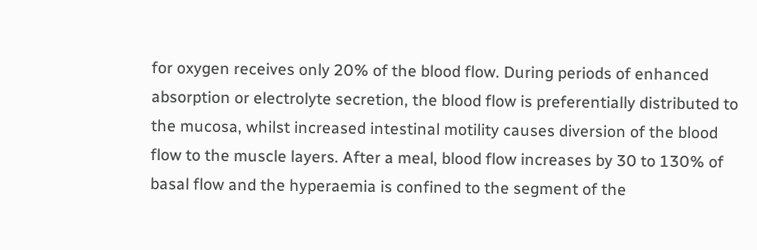for oxygen receives only 20% of the blood flow. During periods of enhanced absorption or electrolyte secretion, the blood flow is preferentially distributed to the mucosa, whilst increased intestinal motility causes diversion of the blood flow to the muscle layers. After a meal, blood flow increases by 30 to 130% of basal flow and the hyperaemia is confined to the segment of the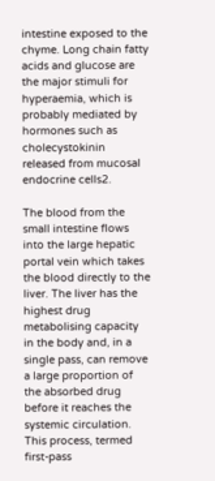intestine exposed to the chyme. Long chain fatty acids and glucose are the major stimuli for hyperaemia, which is probably mediated by hormones such as cholecystokinin released from mucosal endocrine cells2.

The blood from the small intestine flows into the large hepatic portal vein which takes the blood directly to the liver. The liver has the highest drug metabolising capacity in the body and, in a single pass, can remove a large proportion of the absorbed drug before it reaches the systemic circulation. This process, termed first-pass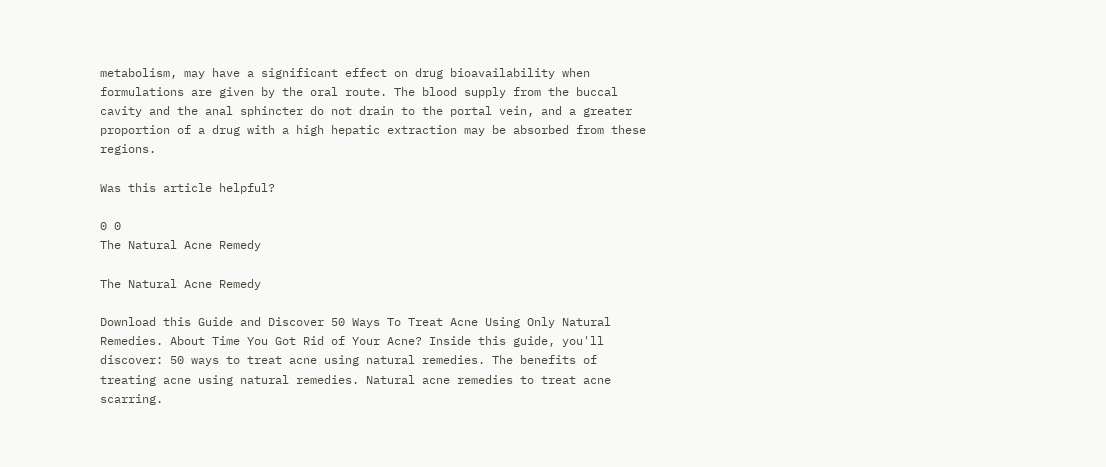metabolism, may have a significant effect on drug bioavailability when formulations are given by the oral route. The blood supply from the buccal cavity and the anal sphincter do not drain to the portal vein, and a greater proportion of a drug with a high hepatic extraction may be absorbed from these regions.

Was this article helpful?

0 0
The Natural Acne Remedy

The Natural Acne Remedy

Download this Guide and Discover 50 Ways To Treat Acne Using Only Natural Remedies. About Time You Got Rid of Your Acne? Inside this guide, you'll discover: 50 ways to treat acne using natural remedies. The benefits of treating acne using natural remedies. Natural acne remedies to treat acne scarring.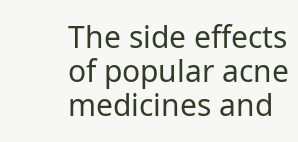The side effects of popular acne medicines and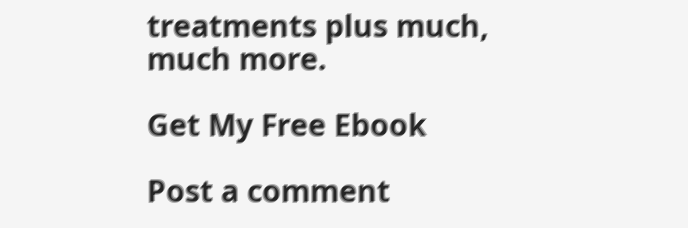treatments plus much, much more.

Get My Free Ebook

Post a comment